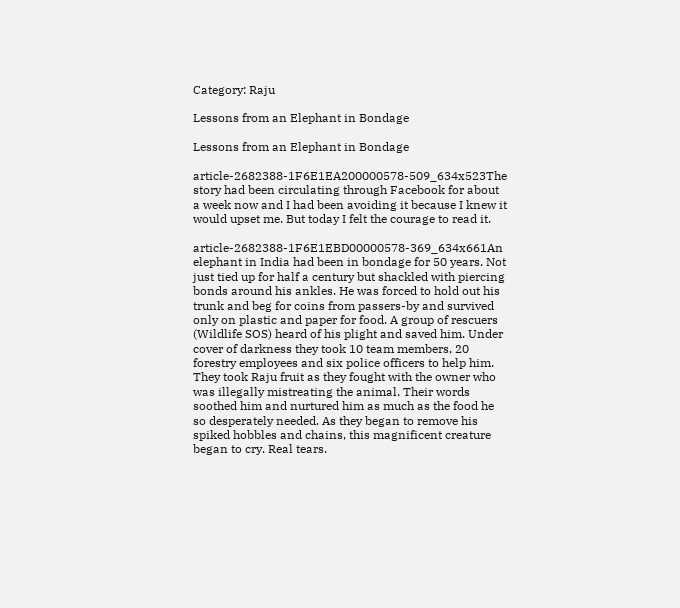Category: Raju

Lessons from an Elephant in Bondage

Lessons from an Elephant in Bondage

article-2682388-1F6E1EA200000578-509_634x523The story had been circulating through Facebook for about a week now and I had been avoiding it because I knew it would upset me. But today I felt the courage to read it.

article-2682388-1F6E1EBD00000578-369_634x661An elephant in India had been in bondage for 50 years. Not just tied up for half a century but shackled with piercing bonds around his ankles. He was forced to hold out his trunk and beg for coins from passers-by and survived only on plastic and paper for food. A group of rescuers (Wildlife SOS) heard of his plight and saved him. Under cover of darkness they took 10 team members, 20 forestry employees and six police officers to help him. They took Raju fruit as they fought with the owner who was illegally mistreating the animal. Their words soothed him and nurtured him as much as the food he so desperately needed. As they began to remove his spiked hobbles and chains, this magnificent creature began to cry. Real tears.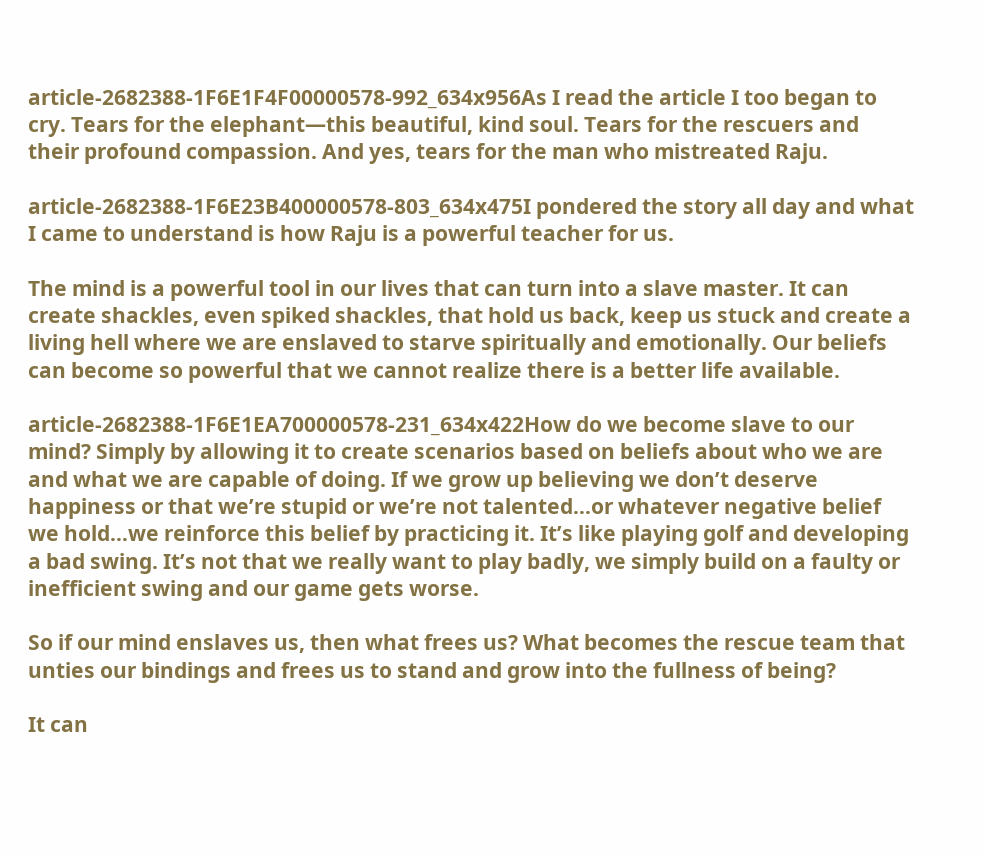article-2682388-1F6E1F4F00000578-992_634x956As I read the article I too began to cry. Tears for the elephant—this beautiful, kind soul. Tears for the rescuers and their profound compassion. And yes, tears for the man who mistreated Raju.

article-2682388-1F6E23B400000578-803_634x475I pondered the story all day and what I came to understand is how Raju is a powerful teacher for us.

The mind is a powerful tool in our lives that can turn into a slave master. It can create shackles, even spiked shackles, that hold us back, keep us stuck and create a living hell where we are enslaved to starve spiritually and emotionally. Our beliefs can become so powerful that we cannot realize there is a better life available.

article-2682388-1F6E1EA700000578-231_634x422How do we become slave to our mind? Simply by allowing it to create scenarios based on beliefs about who we are and what we are capable of doing. If we grow up believing we don’t deserve happiness or that we’re stupid or we’re not talented…or whatever negative belief we hold…we reinforce this belief by practicing it. It’s like playing golf and developing a bad swing. It’s not that we really want to play badly, we simply build on a faulty or inefficient swing and our game gets worse.

So if our mind enslaves us, then what frees us? What becomes the rescue team that unties our bindings and frees us to stand and grow into the fullness of being?

It can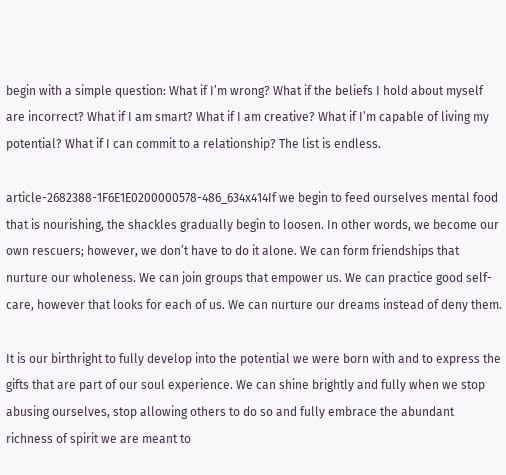begin with a simple question: What if I’m wrong? What if the beliefs I hold about myself are incorrect? What if I am smart? What if I am creative? What if I’m capable of living my potential? What if I can commit to a relationship? The list is endless.

article-2682388-1F6E1E0200000578-486_634x414If we begin to feed ourselves mental food that is nourishing, the shackles gradually begin to loosen. In other words, we become our own rescuers; however, we don’t have to do it alone. We can form friendships that nurture our wholeness. We can join groups that empower us. We can practice good self-care, however that looks for each of us. We can nurture our dreams instead of deny them.

It is our birthright to fully develop into the potential we were born with and to express the gifts that are part of our soul experience. We can shine brightly and fully when we stop abusing ourselves, stop allowing others to do so and fully embrace the abundant richness of spirit we are meant to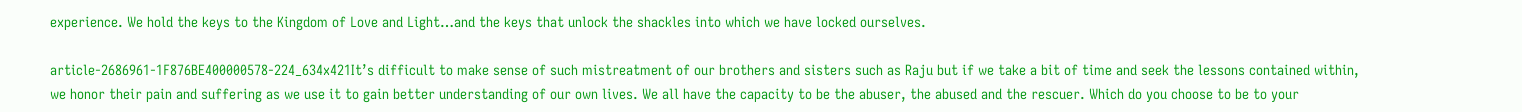experience. We hold the keys to the Kingdom of Love and Light…and the keys that unlock the shackles into which we have locked ourselves.

article-2686961-1F876BE400000578-224_634x421It’s difficult to make sense of such mistreatment of our brothers and sisters such as Raju but if we take a bit of time and seek the lessons contained within, we honor their pain and suffering as we use it to gain better understanding of our own lives. We all have the capacity to be the abuser, the abused and the rescuer. Which do you choose to be to your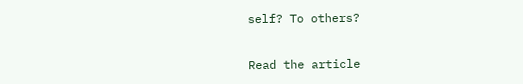self? To others?


Read the article